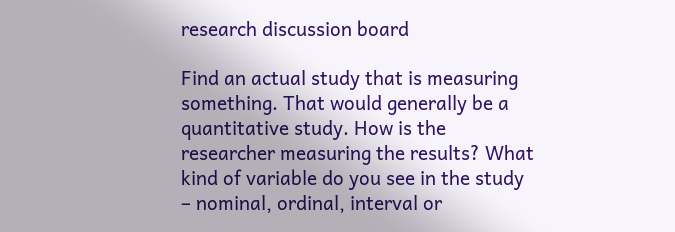research discussion board

Find an actual study that is measuring something. That would generally be a quantitative study. How is the researcher measuring the results? What kind of variable do you see in the study – nominal, ordinal, interval or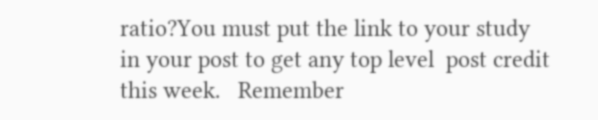ratio?You must put the link to your study in your post to get any top level  post credit this week.   Remember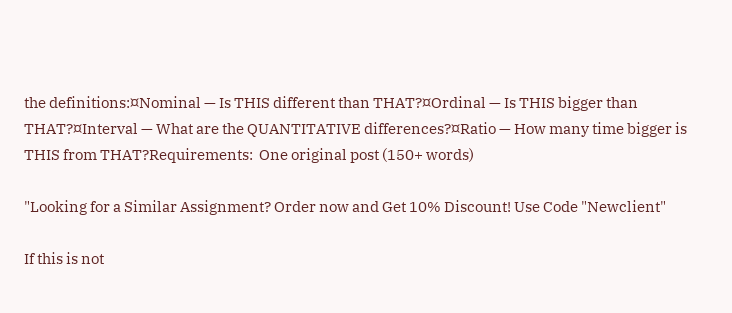the definitions:¤Nominal — Is THIS different than THAT?¤Ordinal — Is THIS bigger than THAT?¤Interval — What are the QUANTITATIVE differences?¤Ratio — How many time bigger is THIS from THAT?Requirements:  One original post (150+ words)

"Looking for a Similar Assignment? Order now and Get 10% Discount! Use Code "Newclient"

If this is not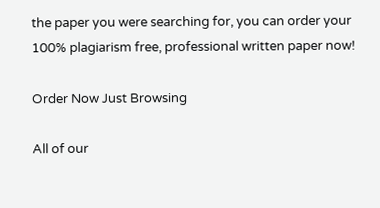the paper you were searching for, you can order your 100% plagiarism free, professional written paper now!

Order Now Just Browsing

All of our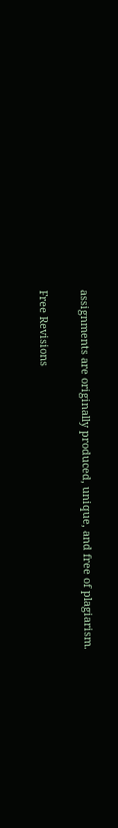assignments are originally produced, unique, and free of plagiarism.

Free Revisions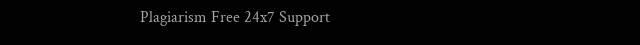Plagiarism Free 24x7 Support